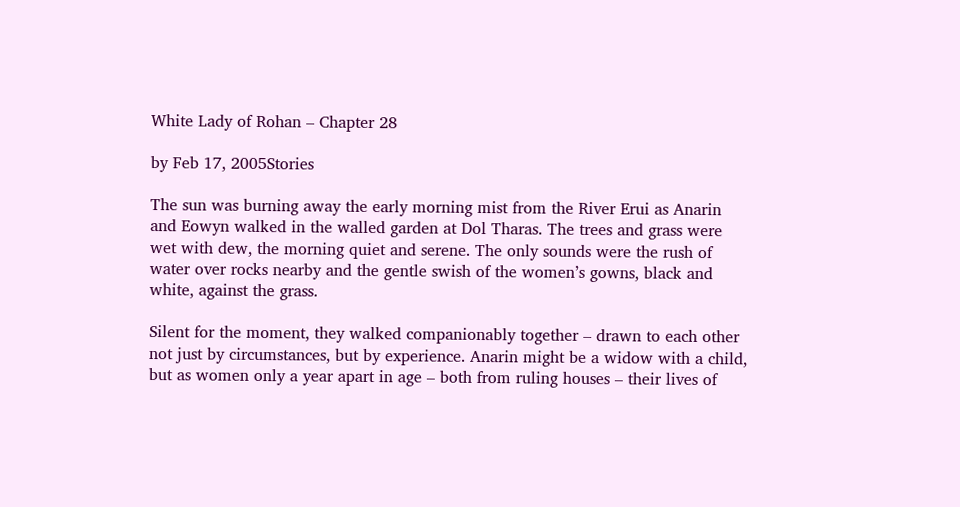White Lady of Rohan – Chapter 28

by Feb 17, 2005Stories

The sun was burning away the early morning mist from the River Erui as Anarin and Eowyn walked in the walled garden at Dol Tharas. The trees and grass were wet with dew, the morning quiet and serene. The only sounds were the rush of water over rocks nearby and the gentle swish of the women’s gowns, black and white, against the grass.

Silent for the moment, they walked companionably together – drawn to each other not just by circumstances, but by experience. Anarin might be a widow with a child, but as women only a year apart in age – both from ruling houses – their lives of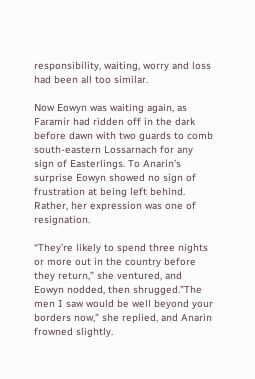responsibility, waiting, worry and loss had been all too similar.

Now Eowyn was waiting again, as Faramir had ridden off in the dark before dawn with two guards to comb south-eastern Lossarnach for any sign of Easterlings. To Anarin’s surprise Eowyn showed no sign of frustration at being left behind. Rather, her expression was one of resignation.

“They’re likely to spend three nights or more out in the country before they return,” she ventured, and Eowyn nodded, then shrugged.”The men I saw would be well beyond your borders now,” she replied, and Anarin frowned slightly.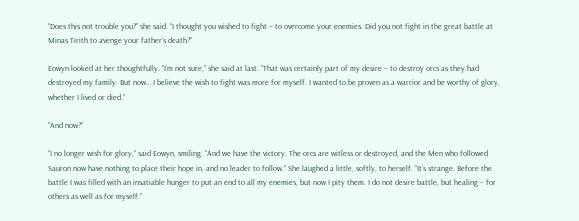“Does this not trouble you?” she said. “I thought you wished to fight – to overcome your enemies. Did you not fight in the great battle at Minas Tirith to avenge your father’s death?”

Eowyn looked at her thoughtfully. “I’m not sure,” she said at last. “That was certainly part of my desire – to destroy orcs as they had destroyed my family. But now… I believe the wish to fight was more for myself. I wanted to be proven as a warrior and be worthy of glory, whether I lived or died.”

“And now?”

“I no longer wish for glory,” said Eowyn, smiling. “And we have the victory. The orcs are witless or destroyed, and the Men who followed Sauron now have nothing to place their hope in, and no leader to follow.” She laughed a little, softly, to herself. “It’s strange. Before the battle I was filled with an insatiable hunger to put an end to all my enemies, but now I pity them. I do not desire battle, but healing – for others as well as for myself.”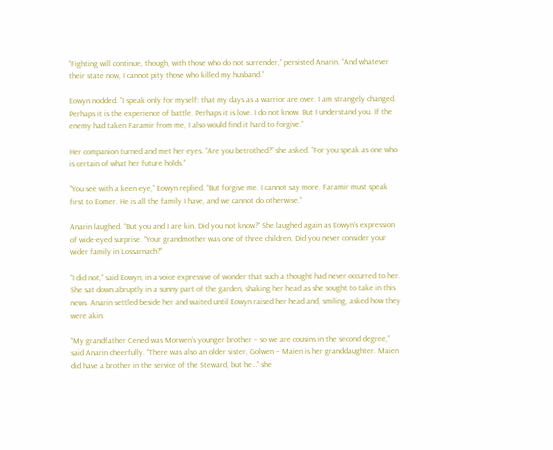“Fighting will continue, though, with those who do not surrender,” persisted Anarin. “And whatever their state now, I cannot pity those who killed my husband.”

Eowyn nodded. “I speak only for myself: that my days as a warrior are over. I am strangely changed. Perhaps it is the experience of battle. Perhaps it is love. I do not know. But I understand you. If the enemy had taken Faramir from me, I also would find it hard to forgive.”

Her companion turned and met her eyes. “Are you betrothed?” she asked. “For you speak as one who is certain of what her future holds.”

“You see with a keen eye,” Eowyn replied. “But forgive me. I cannot say more. Faramir must speak first to Eomer. He is all the family I have, and we cannot do otherwise.”

Anarin laughed. “But you and I are kin. Did you not know?” She laughed again as Eowyn’s expression of wide-eyed surprise. “Your grandmother was one of three children. Did you never consider your wider family in Lossarnach?”

“I did not,” said Eowyn, in a voice expressive of wonder that such a thought had never occurred to her. She sat down abruptly in a sunny part of the garden, shaking her head as she sought to take in this news. Anarin settled beside her and waited until Eowyn raised her head and, smiling, asked how they were akin.

“My grandfather Cened was Morwen’s younger brother – so we are cousins in the second degree,” said Anarin cheerfully. “There was also an older sister, Golwen – Maien is her granddaughter. Maien did have a brother in the service of the Steward, but he…” she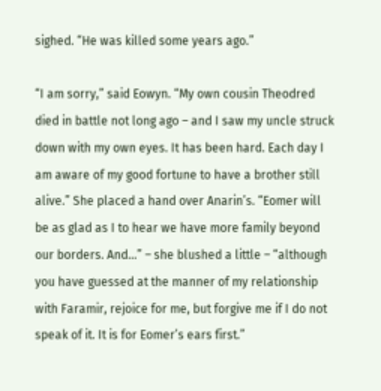sighed. “He was killed some years ago.”

“I am sorry,” said Eowyn. “My own cousin Theodred died in battle not long ago – and I saw my uncle struck down with my own eyes. It has been hard. Each day I am aware of my good fortune to have a brother still alive.” She placed a hand over Anarin’s. “Eomer will be as glad as I to hear we have more family beyond our borders. And…” – she blushed a little – “although you have guessed at the manner of my relationship with Faramir, rejoice for me, but forgive me if I do not speak of it. It is for Eomer’s ears first.”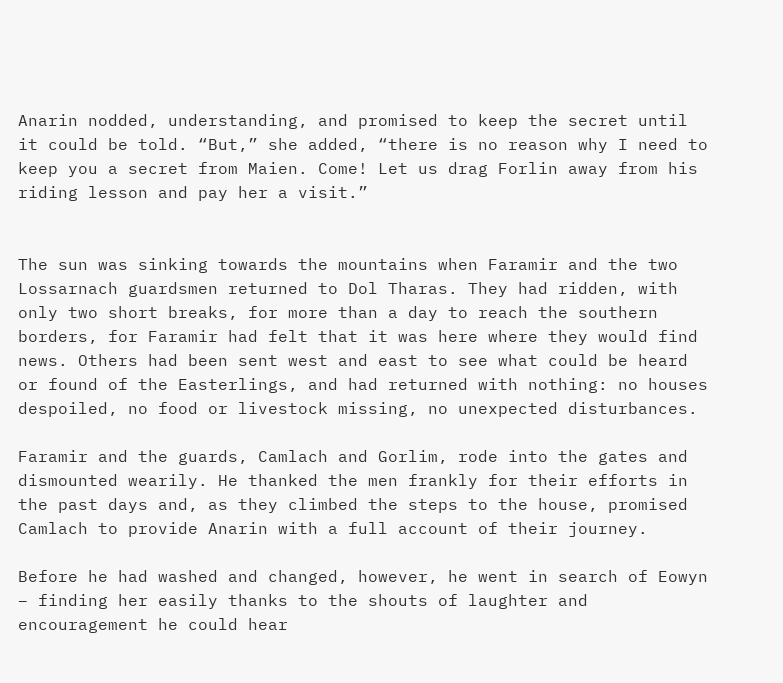Anarin nodded, understanding, and promised to keep the secret until it could be told. “But,” she added, “there is no reason why I need to keep you a secret from Maien. Come! Let us drag Forlin away from his riding lesson and pay her a visit.”


The sun was sinking towards the mountains when Faramir and the two Lossarnach guardsmen returned to Dol Tharas. They had ridden, with only two short breaks, for more than a day to reach the southern borders, for Faramir had felt that it was here where they would find news. Others had been sent west and east to see what could be heard or found of the Easterlings, and had returned with nothing: no houses despoiled, no food or livestock missing, no unexpected disturbances.

Faramir and the guards, Camlach and Gorlim, rode into the gates and dismounted wearily. He thanked the men frankly for their efforts in the past days and, as they climbed the steps to the house, promised Camlach to provide Anarin with a full account of their journey.

Before he had washed and changed, however, he went in search of Eowyn – finding her easily thanks to the shouts of laughter and encouragement he could hear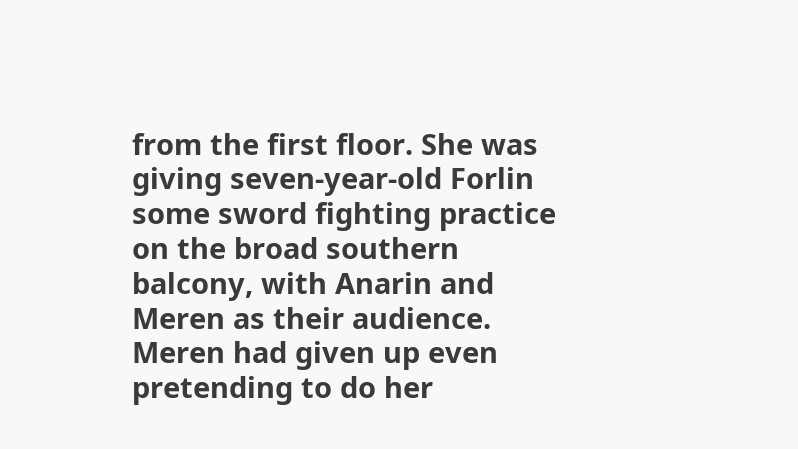from the first floor. She was giving seven-year-old Forlin some sword fighting practice on the broad southern balcony, with Anarin and Meren as their audience. Meren had given up even pretending to do her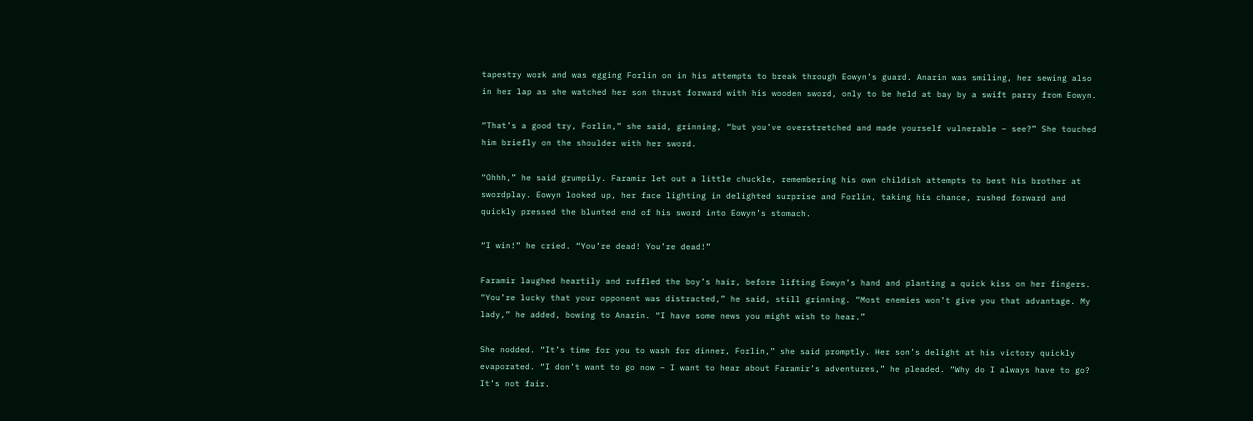tapestry work and was egging Forlin on in his attempts to break through Eowyn’s guard. Anarin was smiling, her sewing also in her lap as she watched her son thrust forward with his wooden sword, only to be held at bay by a swift parry from Eowyn.

“That’s a good try, Forlin,” she said, grinning, “but you’ve overstretched and made yourself vulnerable – see?” She touched him briefly on the shoulder with her sword.

“Ohhh,” he said grumpily. Faramir let out a little chuckle, remembering his own childish attempts to best his brother at swordplay. Eowyn looked up, her face lighting in delighted surprise and Forlin, taking his chance, rushed forward and quickly pressed the blunted end of his sword into Eowyn’s stomach.

“I win!” he cried. “You’re dead! You’re dead!”

Faramir laughed heartily and ruffled the boy’s hair, before lifting Eowyn’s hand and planting a quick kiss on her fingers. “You’re lucky that your opponent was distracted,” he said, still grinning. “Most enemies won’t give you that advantage. My lady,” he added, bowing to Anarin. “I have some news you might wish to hear.”

She nodded. “It’s time for you to wash for dinner, Forlin,” she said promptly. Her son’s delight at his victory quickly evaporated. “I don’t want to go now – I want to hear about Faramir’s adventures,” he pleaded. “Why do I always have to go? It’s not fair.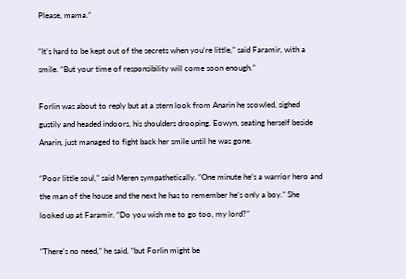Please, mama.”

“It’s hard to be kept out of the secrets when you’re little,” said Faramir, with a smile. “But your time of responsibility will come soon enough.”

Forlin was about to reply but at a stern look from Anarin he scowled, sighed gustily and headed indoors, his shoulders drooping. Eowyn, seating herself beside Anarin, just managed to fight back her smile until he was gone.

“Poor little soul,” said Meren sympathetically. “One minute he’s a warrior hero and the man of the house and the next he has to remember he’s only a boy.” She looked up at Faramir. “Do you wish me to go too, my lord?”

“There’s no need,” he said, “but Forlin might be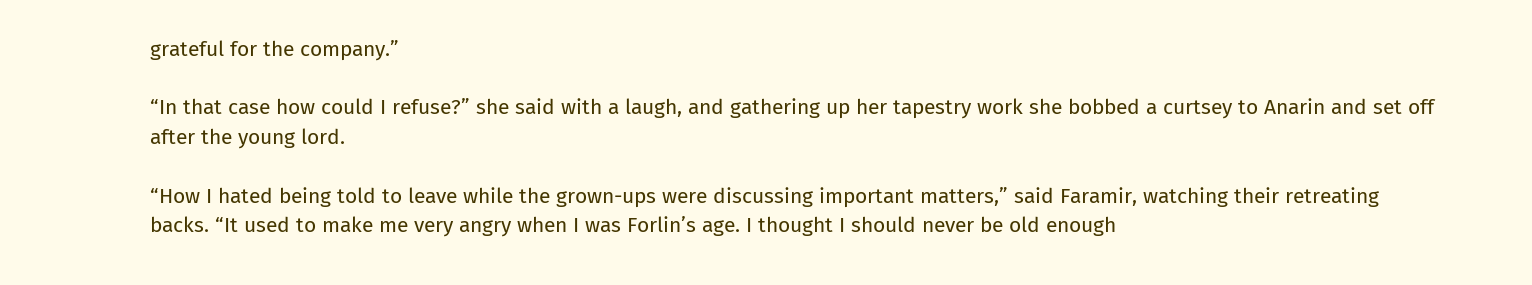grateful for the company.”

“In that case how could I refuse?” she said with a laugh, and gathering up her tapestry work she bobbed a curtsey to Anarin and set off after the young lord.

“How I hated being told to leave while the grown-ups were discussing important matters,” said Faramir, watching their retreating backs. “It used to make me very angry when I was Forlin’s age. I thought I should never be old enough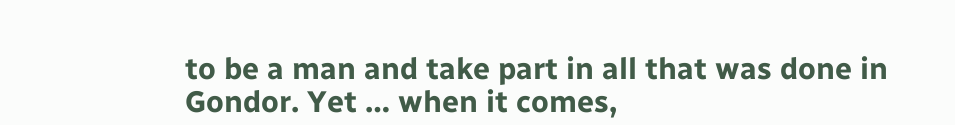to be a man and take part in all that was done in Gondor. Yet … when it comes,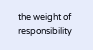the weight of responsibility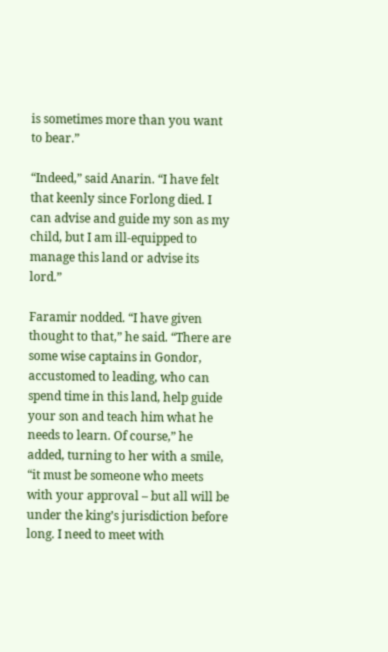is sometimes more than you want to bear.”

“Indeed,” said Anarin. “I have felt that keenly since Forlong died. I can advise and guide my son as my child, but I am ill-equipped to manage this land or advise its lord.”

Faramir nodded. “I have given thought to that,” he said. “There are some wise captains in Gondor, accustomed to leading, who can spend time in this land, help guide your son and teach him what he needs to learn. Of course,” he added, turning to her with a smile, “it must be someone who meets with your approval – but all will be under the king’s jurisdiction before long. I need to meet with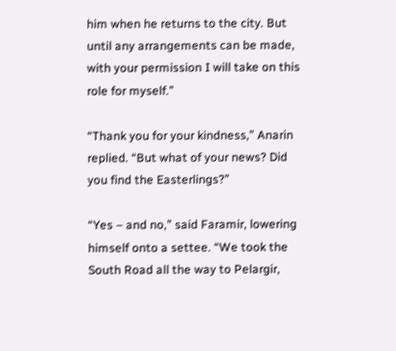him when he returns to the city. But until any arrangements can be made, with your permission I will take on this role for myself.”

“Thank you for your kindness,” Anarin replied. “But what of your news? Did you find the Easterlings?”

“Yes – and no,” said Faramir, lowering himself onto a settee. “We took the South Road all the way to Pelargir,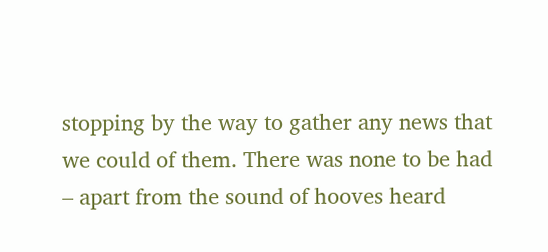stopping by the way to gather any news that we could of them. There was none to be had – apart from the sound of hooves heard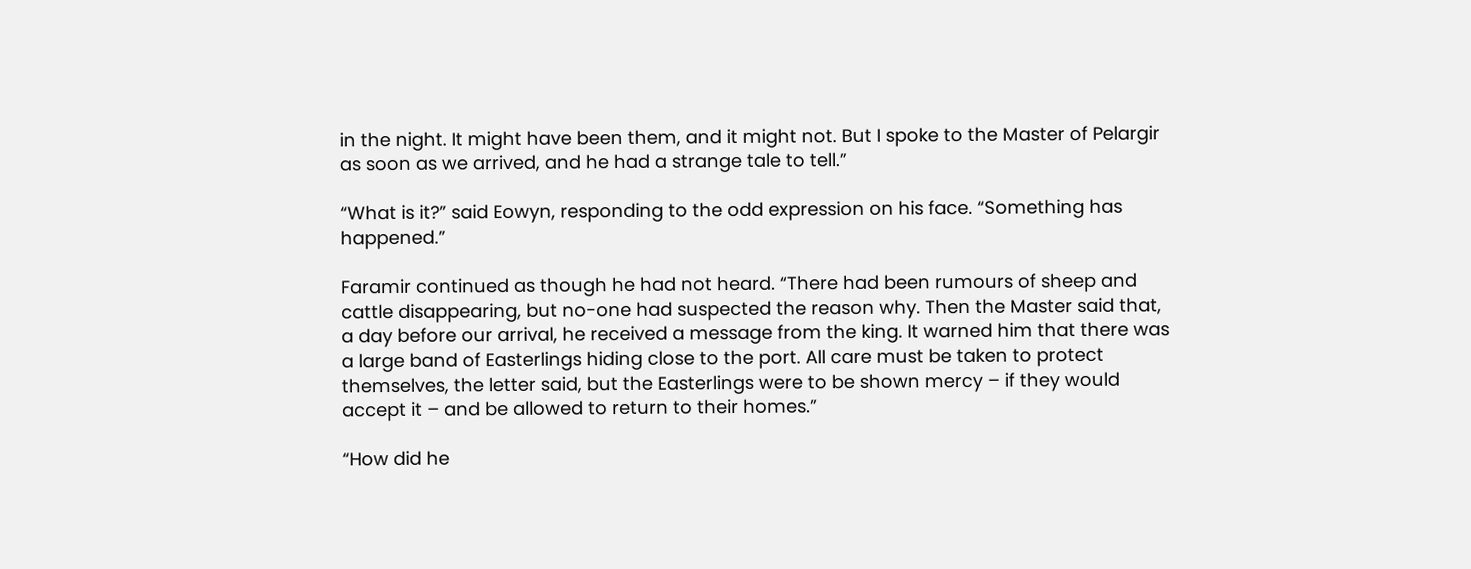in the night. It might have been them, and it might not. But I spoke to the Master of Pelargir as soon as we arrived, and he had a strange tale to tell.”

“What is it?” said Eowyn, responding to the odd expression on his face. “Something has happened.”

Faramir continued as though he had not heard. “There had been rumours of sheep and cattle disappearing, but no-one had suspected the reason why. Then the Master said that, a day before our arrival, he received a message from the king. It warned him that there was a large band of Easterlings hiding close to the port. All care must be taken to protect themselves, the letter said, but the Easterlings were to be shown mercy – if they would accept it – and be allowed to return to their homes.”

“How did he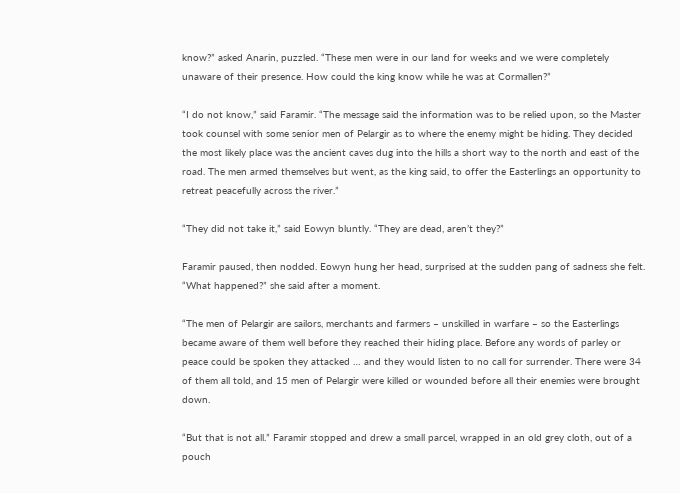know?” asked Anarin, puzzled. “These men were in our land for weeks and we were completely unaware of their presence. How could the king know while he was at Cormallen?”

“I do not know,” said Faramir. “The message said the information was to be relied upon, so the Master took counsel with some senior men of Pelargir as to where the enemy might be hiding. They decided the most likely place was the ancient caves dug into the hills a short way to the north and east of the road. The men armed themselves but went, as the king said, to offer the Easterlings an opportunity to retreat peacefully across the river.”

“They did not take it,” said Eowyn bluntly. “They are dead, aren’t they?”

Faramir paused, then nodded. Eowyn hung her head, surprised at the sudden pang of sadness she felt. “What happened?” she said after a moment.

“The men of Pelargir are sailors, merchants and farmers – unskilled in warfare – so the Easterlings became aware of them well before they reached their hiding place. Before any words of parley or peace could be spoken they attacked … and they would listen to no call for surrender. There were 34 of them all told, and 15 men of Pelargir were killed or wounded before all their enemies were brought down.

“But that is not all.” Faramir stopped and drew a small parcel, wrapped in an old grey cloth, out of a pouch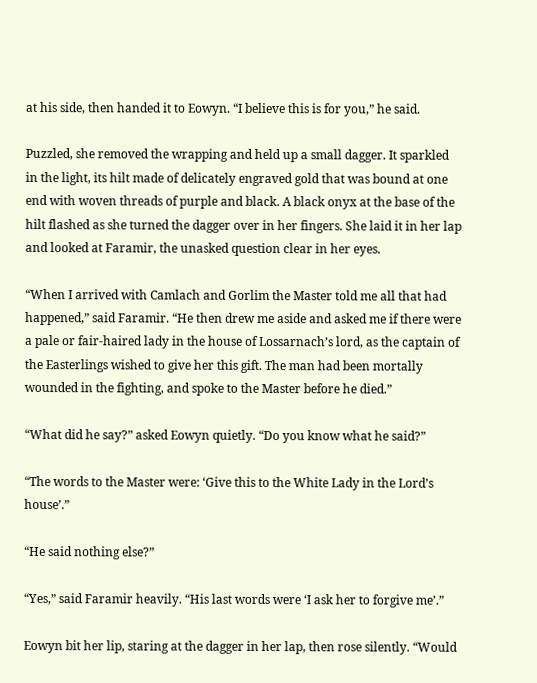at his side, then handed it to Eowyn. “I believe this is for you,” he said.

Puzzled, she removed the wrapping and held up a small dagger. It sparkled in the light, its hilt made of delicately engraved gold that was bound at one end with woven threads of purple and black. A black onyx at the base of the hilt flashed as she turned the dagger over in her fingers. She laid it in her lap and looked at Faramir, the unasked question clear in her eyes.

“When I arrived with Camlach and Gorlim the Master told me all that had happened,” said Faramir. “He then drew me aside and asked me if there were a pale or fair-haired lady in the house of Lossarnach’s lord, as the captain of the Easterlings wished to give her this gift. The man had been mortally wounded in the fighting, and spoke to the Master before he died.”

“What did he say?” asked Eowyn quietly. “Do you know what he said?”

“The words to the Master were: ‘Give this to the White Lady in the Lord’s house’.”

“He said nothing else?”

“Yes,” said Faramir heavily. “His last words were ‘I ask her to forgive me’.”

Eowyn bit her lip, staring at the dagger in her lap, then rose silently. “Would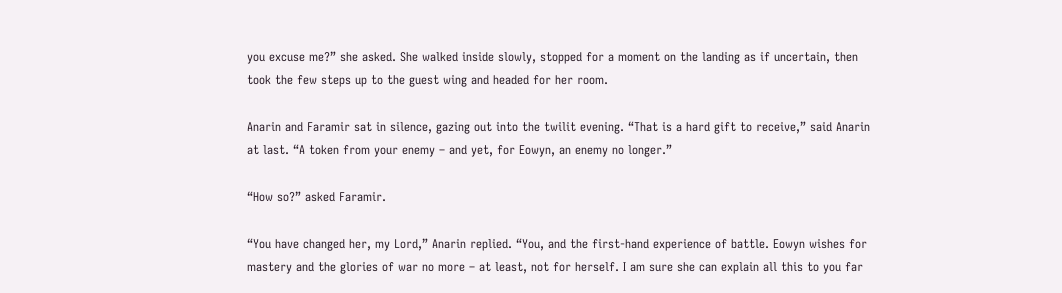you excuse me?” she asked. She walked inside slowly, stopped for a moment on the landing as if uncertain, then took the few steps up to the guest wing and headed for her room.

Anarin and Faramir sat in silence, gazing out into the twilit evening. “That is a hard gift to receive,” said Anarin at last. “A token from your enemy – and yet, for Eowyn, an enemy no longer.”

“How so?” asked Faramir.

“You have changed her, my Lord,” Anarin replied. “You, and the first-hand experience of battle. Eowyn wishes for mastery and the glories of war no more – at least, not for herself. I am sure she can explain all this to you far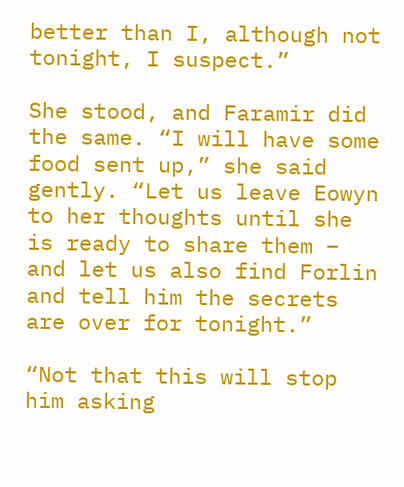better than I, although not tonight, I suspect.”

She stood, and Faramir did the same. “I will have some food sent up,” she said gently. “Let us leave Eowyn to her thoughts until she is ready to share them – and let us also find Forlin and tell him the secrets are over for tonight.”

“Not that this will stop him asking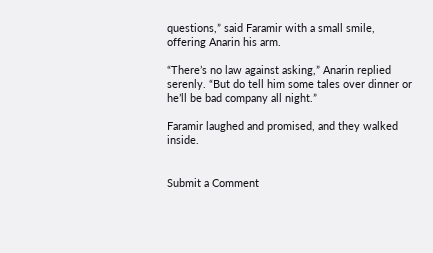questions,” said Faramir with a small smile, offering Anarin his arm.

“There’s no law against asking,” Anarin replied serenly. “But do tell him some tales over dinner or he’ll be bad company all night.”

Faramir laughed and promised, and they walked inside.


Submit a Comment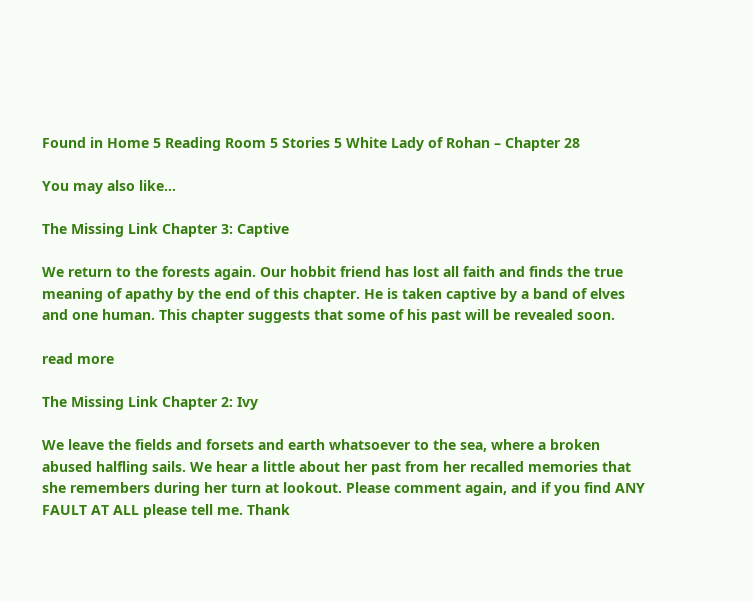Found in Home 5 Reading Room 5 Stories 5 White Lady of Rohan – Chapter 28

You may also like…

The Missing Link Chapter 3: Captive

We return to the forests again. Our hobbit friend has lost all faith and finds the true meaning of apathy by the end of this chapter. He is taken captive by a band of elves and one human. This chapter suggests that some of his past will be revealed soon.

read more

The Missing Link Chapter 2: Ivy

We leave the fields and forsets and earth whatsoever to the sea, where a broken abused halfling sails. We hear a little about her past from her recalled memories that she remembers during her turn at lookout. Please comment again, and if you find ANY FAULT AT ALL please tell me. Thank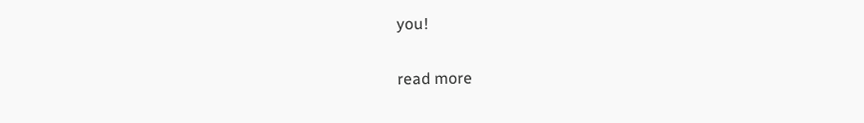you!

read more